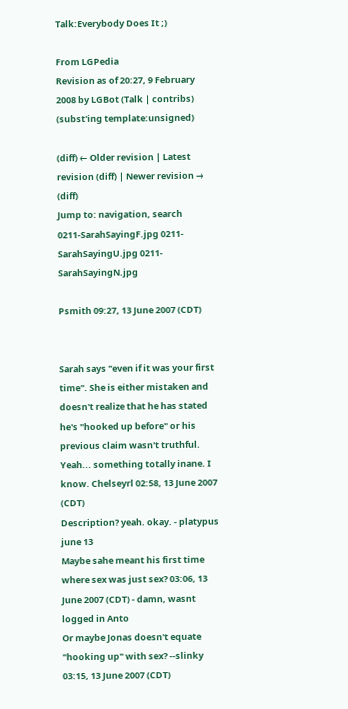Talk:Everybody Does It ;)

From LGPedia
Revision as of 20:27, 9 February 2008 by LGBot (Talk | contribs) (subst'ing template:unsigned)

(diff) ← Older revision | Latest revision (diff) | Newer revision → (diff)
Jump to: navigation, search
0211-SarahSayingF.jpg 0211-SarahSayingU.jpg 0211-SarahSayingN.jpg

Psmith 09:27, 13 June 2007 (CDT)


Sarah says "even if it was your first time". She is either mistaken and doesn't realize that he has stated he's "hooked up before" or his previous claim wasn't truthful. Yeah... something totally inane. I know. Chelseyrl 02:58, 13 June 2007 (CDT)
Description? yeah. okay. - platypus june 13
Maybe sahe meant his first time where sex was just sex? 03:06, 13 June 2007 (CDT) - damn, wasnt logged in Anto
Or maybe Jonas doesn't equate "hooking up" with sex? --slinky 03:15, 13 June 2007 (CDT)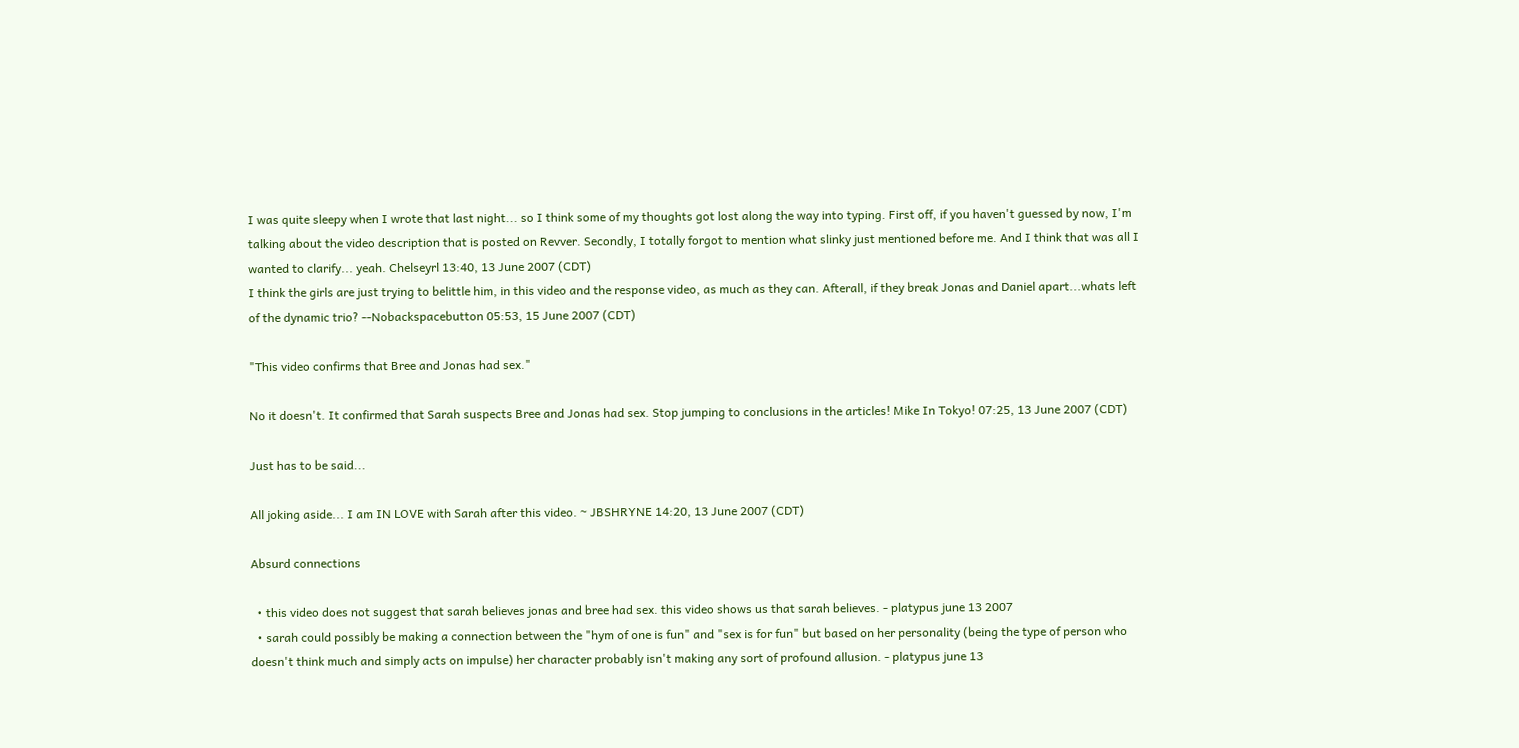I was quite sleepy when I wrote that last night... so I think some of my thoughts got lost along the way into typing. First off, if you haven't guessed by now, I'm talking about the video description that is posted on Revver. Secondly, I totally forgot to mention what slinky just mentioned before me. And I think that was all I wanted to clarify... yeah. Chelseyrl 13:40, 13 June 2007 (CDT)
I think the girls are just trying to belittle him, in this video and the response video, as much as they can. Afterall, if they break Jonas and Daniel apart...whats left of the dynamic trio? --Nobackspacebutton 05:53, 15 June 2007 (CDT)

"This video confirms that Bree and Jonas had sex."

No it doesn't. It confirmed that Sarah suspects Bree and Jonas had sex. Stop jumping to conclusions in the articles! Mike In Tokyo! 07:25, 13 June 2007 (CDT)

Just has to be said...

All joking aside... I am IN LOVE with Sarah after this video. ~ JBSHRYNE 14:20, 13 June 2007 (CDT)

Absurd connections

  • this video does not suggest that sarah believes jonas and bree had sex. this video shows us that sarah believes. - platypus june 13 2007
  • sarah could possibly be making a connection between the "hym of one is fun" and "sex is for fun" but based on her personality (being the type of person who doesn't think much and simply acts on impulse) her character probably isn't making any sort of profound allusion. - platypus june 13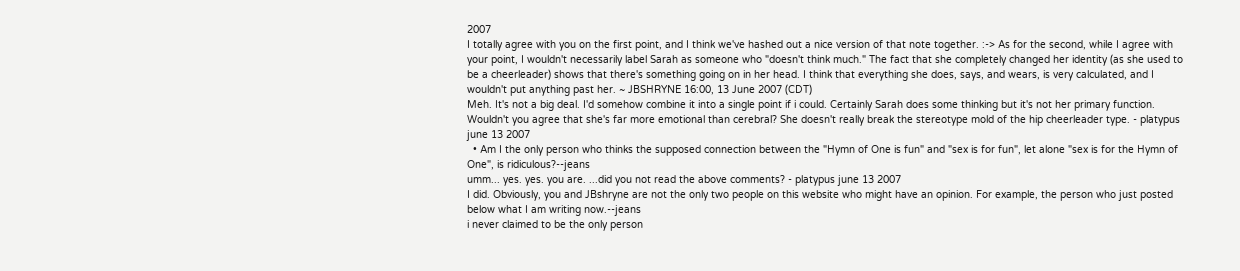2007
I totally agree with you on the first point, and I think we've hashed out a nice version of that note together. :-> As for the second, while I agree with your point, I wouldn't necessarily label Sarah as someone who "doesn't think much." The fact that she completely changed her identity (as she used to be a cheerleader) shows that there's something going on in her head. I think that everything she does, says, and wears, is very calculated, and I wouldn't put anything past her. ~ JBSHRYNE 16:00, 13 June 2007 (CDT)
Meh. It's not a big deal. I'd somehow combine it into a single point if i could. Certainly Sarah does some thinking but it's not her primary function. Wouldn't you agree that she's far more emotional than cerebral? She doesn't really break the stereotype mold of the hip cheerleader type. - platypus june 13 2007
  • Am I the only person who thinks the supposed connection between the "Hymn of One is fun" and "sex is for fun", let alone "sex is for the Hymn of One", is ridiculous?--jeans
umm... yes. yes. you are. ...did you not read the above comments? - platypus june 13 2007
I did. Obviously, you and JBshryne are not the only two people on this website who might have an opinion. For example, the person who just posted below what I am writing now.--jeans
i never claimed to be the only person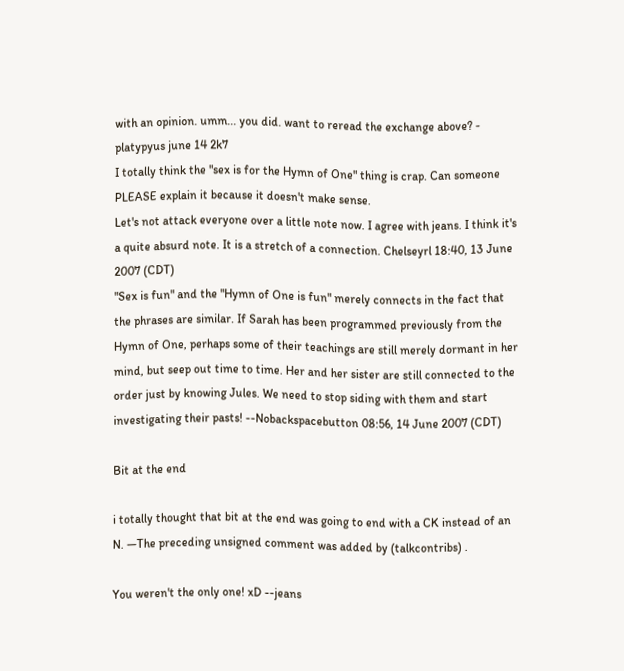with an opinion. umm... you did. want to reread the exchange above? - platypyus june 14 2k7
I totally think the "sex is for the Hymn of One" thing is crap. Can someone PLEASE explain it because it doesn't make sense.
Let's not attack everyone over a little note now. I agree with jeans. I think it's a quite absurd note. It is a stretch of a connection. Chelseyrl 18:40, 13 June 2007 (CDT)
"Sex is fun" and the "Hymn of One is fun" merely connects in the fact that the phrases are similar. If Sarah has been programmed previously from the Hymn of One, perhaps some of their teachings are still merely dormant in her mind, but seep out time to time. Her and her sister are still connected to the order just by knowing Jules. We need to stop siding with them and start investigating their pasts! --Nobackspacebutton 08:56, 14 June 2007 (CDT)

Bit at the end

i totally thought that bit at the end was going to end with a CK instead of an N. —The preceding unsigned comment was added by (talkcontribs) .

You weren't the only one! xD --jeans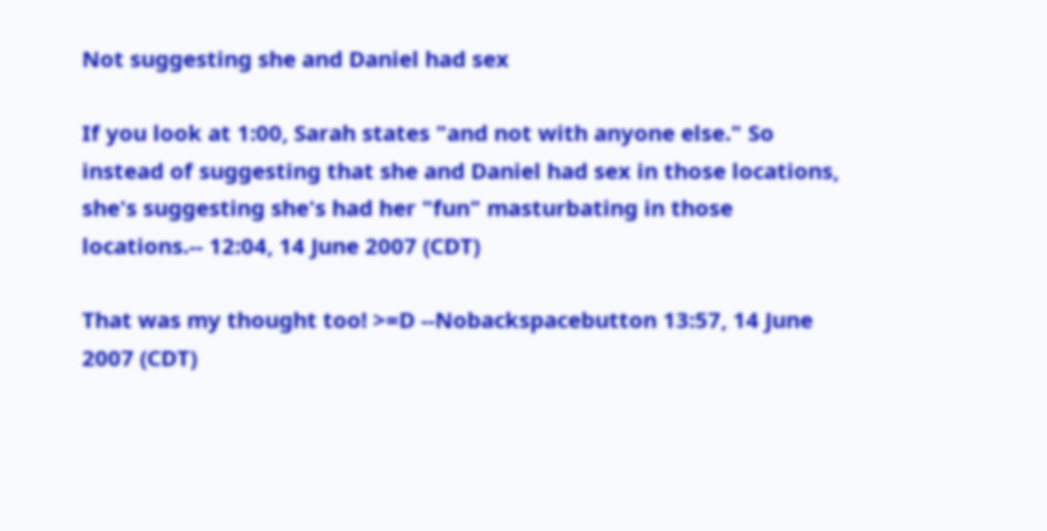Not suggesting she and Daniel had sex

If you look at 1:00, Sarah states "and not with anyone else." So instead of suggesting that she and Daniel had sex in those locations, she's suggesting she's had her "fun" masturbating in those locations.-- 12:04, 14 June 2007 (CDT)

That was my thought too! >=D --Nobackspacebutton 13:57, 14 June 2007 (CDT)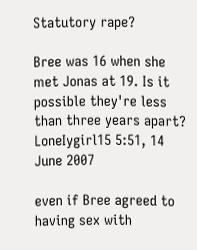Statutory rape?

Bree was 16 when she met Jonas at 19. Is it possible they're less than three years apart? LoneIygirl15 5:51, 14 June 2007

even if Bree agreed to having sex with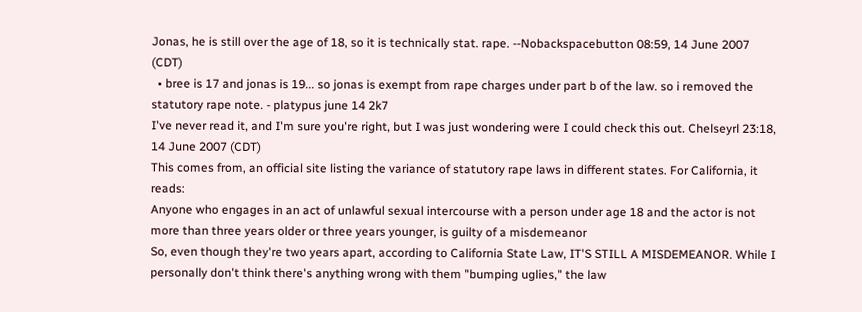Jonas, he is still over the age of 18, so it is technically stat. rape. --Nobackspacebutton 08:59, 14 June 2007 (CDT)
  • bree is 17 and jonas is 19... so jonas is exempt from rape charges under part b of the law. so i removed the statutory rape note. - platypus june 14 2k7
I've never read it, and I'm sure you're right, but I was just wondering were I could check this out. Chelseyrl 23:18, 14 June 2007 (CDT)
This comes from, an official site listing the variance of statutory rape laws in different states. For California, it reads:
Anyone who engages in an act of unlawful sexual intercourse with a person under age 18 and the actor is not more than three years older or three years younger, is guilty of a misdemeanor
So, even though they're two years apart, according to California State Law, IT'S STILL A MISDEMEANOR. While I personally don't think there's anything wrong with them "bumping uglies," the law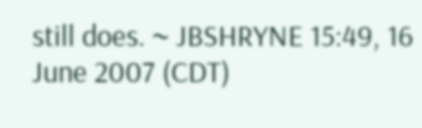still does. ~ JBSHRYNE 15:49, 16 June 2007 (CDT)